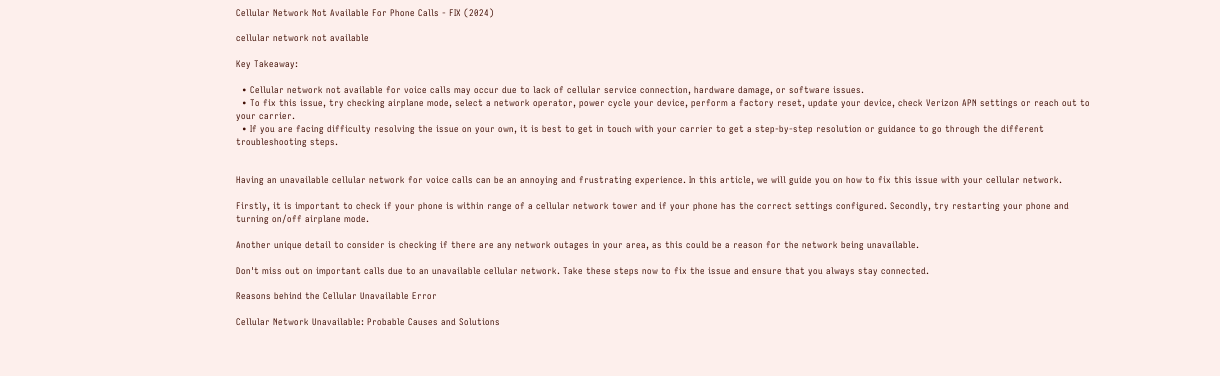Cellular Network Not Available For Phone Calls - FIX (2024)

cellular network not available

Key Takeaway:

  • Cellular network not available for voice calls may occur due to lack of cellular service connection, hardware damage, or software issues.
  • To fix this issue, try checking airplane mode, select a network operator, power cycle your device, perform a factory reset, update your device, check Verizon APN settings or reach out to your carrier.
  • If you are facing difficulty resolving the issue on your own, it is best to get in touch with your carrier to get a step-by-step resolution or guidance to go through the different troubleshooting steps.


Having an unavailable cellular network for voice calls can be an annoying and frustrating experience. In this article, we will guide you on how to fix this issue with your cellular network.

Firstly, it is important to check if your phone is within range of a cellular network tower and if your phone has the correct settings configured. Secondly, try restarting your phone and turning on/off airplane mode.

Another unique detail to consider is checking if there are any network outages in your area, as this could be a reason for the network being unavailable.

Don't miss out on important calls due to an unavailable cellular network. Take these steps now to fix the issue and ensure that you always stay connected.

Reasons behind the Cellular Unavailable Error

Cellular Network Unavailable: Probable Causes and Solutions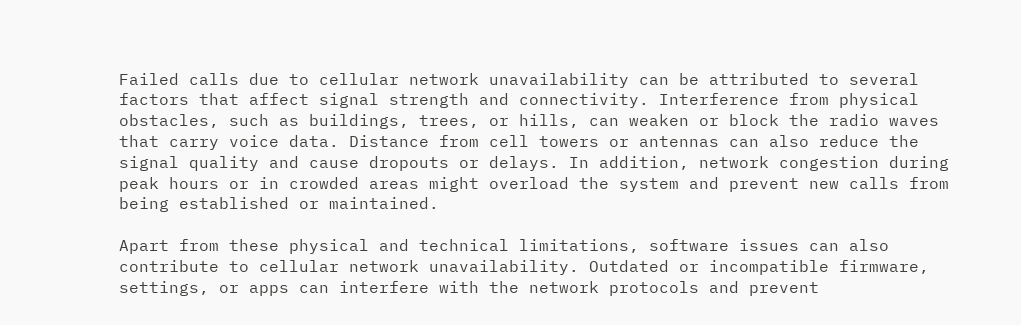Failed calls due to cellular network unavailability can be attributed to several factors that affect signal strength and connectivity. Interference from physical obstacles, such as buildings, trees, or hills, can weaken or block the radio waves that carry voice data. Distance from cell towers or antennas can also reduce the signal quality and cause dropouts or delays. In addition, network congestion during peak hours or in crowded areas might overload the system and prevent new calls from being established or maintained.

Apart from these physical and technical limitations, software issues can also contribute to cellular network unavailability. Outdated or incompatible firmware, settings, or apps can interfere with the network protocols and prevent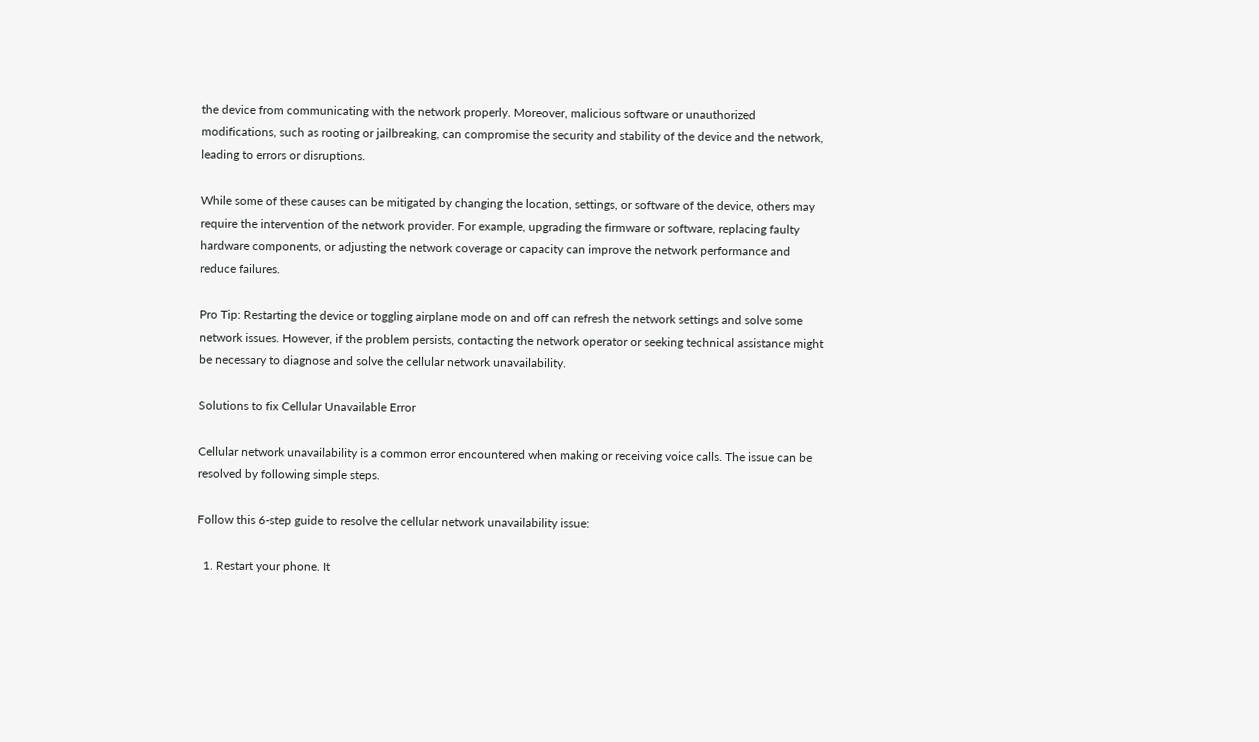the device from communicating with the network properly. Moreover, malicious software or unauthorized modifications, such as rooting or jailbreaking, can compromise the security and stability of the device and the network, leading to errors or disruptions.

While some of these causes can be mitigated by changing the location, settings, or software of the device, others may require the intervention of the network provider. For example, upgrading the firmware or software, replacing faulty hardware components, or adjusting the network coverage or capacity can improve the network performance and reduce failures.

Pro Tip: Restarting the device or toggling airplane mode on and off can refresh the network settings and solve some network issues. However, if the problem persists, contacting the network operator or seeking technical assistance might be necessary to diagnose and solve the cellular network unavailability.

Solutions to fix Cellular Unavailable Error

Cellular network unavailability is a common error encountered when making or receiving voice calls. The issue can be resolved by following simple steps.

Follow this 6-step guide to resolve the cellular network unavailability issue:

  1. Restart your phone. It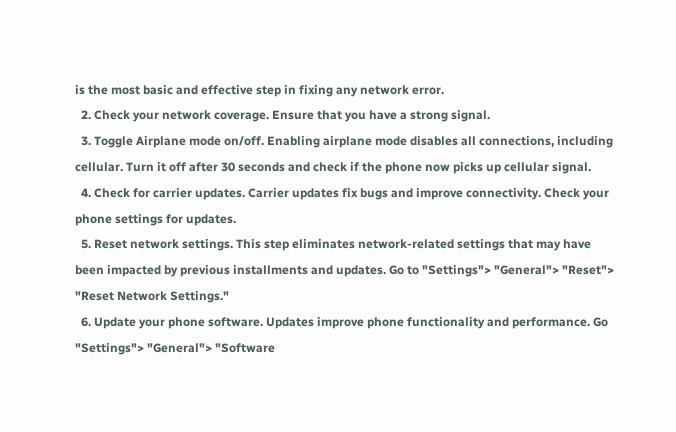is the most basic and effective step in fixing any network error.
  2. Check your network coverage. Ensure that you have a strong signal.
  3. Toggle Airplane mode on/off. Enabling airplane mode disables all connections, including cellular. Turn it off after 30 seconds and check if the phone now picks up cellular signal.
  4. Check for carrier updates. Carrier updates fix bugs and improve connectivity. Check your phone settings for updates.
  5. Reset network settings. This step eliminates network-related settings that may have been impacted by previous installments and updates. Go to "Settings"> "General"> "Reset"> "Reset Network Settings."
  6. Update your phone software. Updates improve phone functionality and performance. Go "Settings"> "General"> "Software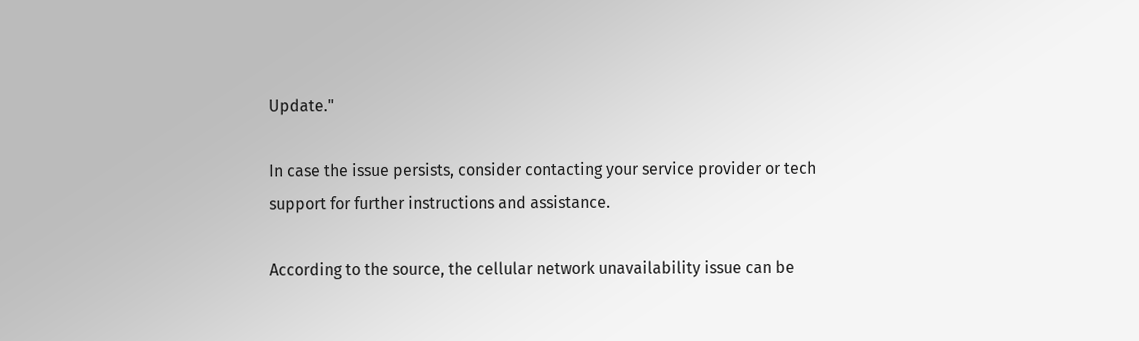Update."

In case the issue persists, consider contacting your service provider or tech support for further instructions and assistance.

According to the source, the cellular network unavailability issue can be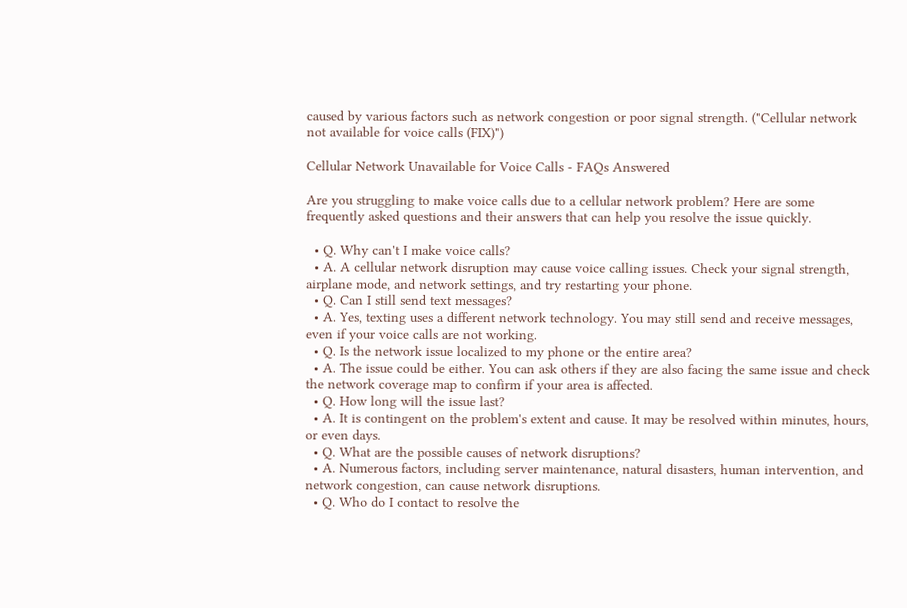caused by various factors such as network congestion or poor signal strength. ("Cellular network not available for voice calls (FIX)")

Cellular Network Unavailable for Voice Calls - FAQs Answered

Are you struggling to make voice calls due to a cellular network problem? Here are some frequently asked questions and their answers that can help you resolve the issue quickly.

  • Q. Why can't I make voice calls?
  • A. A cellular network disruption may cause voice calling issues. Check your signal strength, airplane mode, and network settings, and try restarting your phone.
  • Q. Can I still send text messages?
  • A. Yes, texting uses a different network technology. You may still send and receive messages, even if your voice calls are not working.
  • Q. Is the network issue localized to my phone or the entire area?
  • A. The issue could be either. You can ask others if they are also facing the same issue and check the network coverage map to confirm if your area is affected.
  • Q. How long will the issue last?
  • A. It is contingent on the problem's extent and cause. It may be resolved within minutes, hours, or even days.
  • Q. What are the possible causes of network disruptions?
  • A. Numerous factors, including server maintenance, natural disasters, human intervention, and network congestion, can cause network disruptions.
  • Q. Who do I contact to resolve the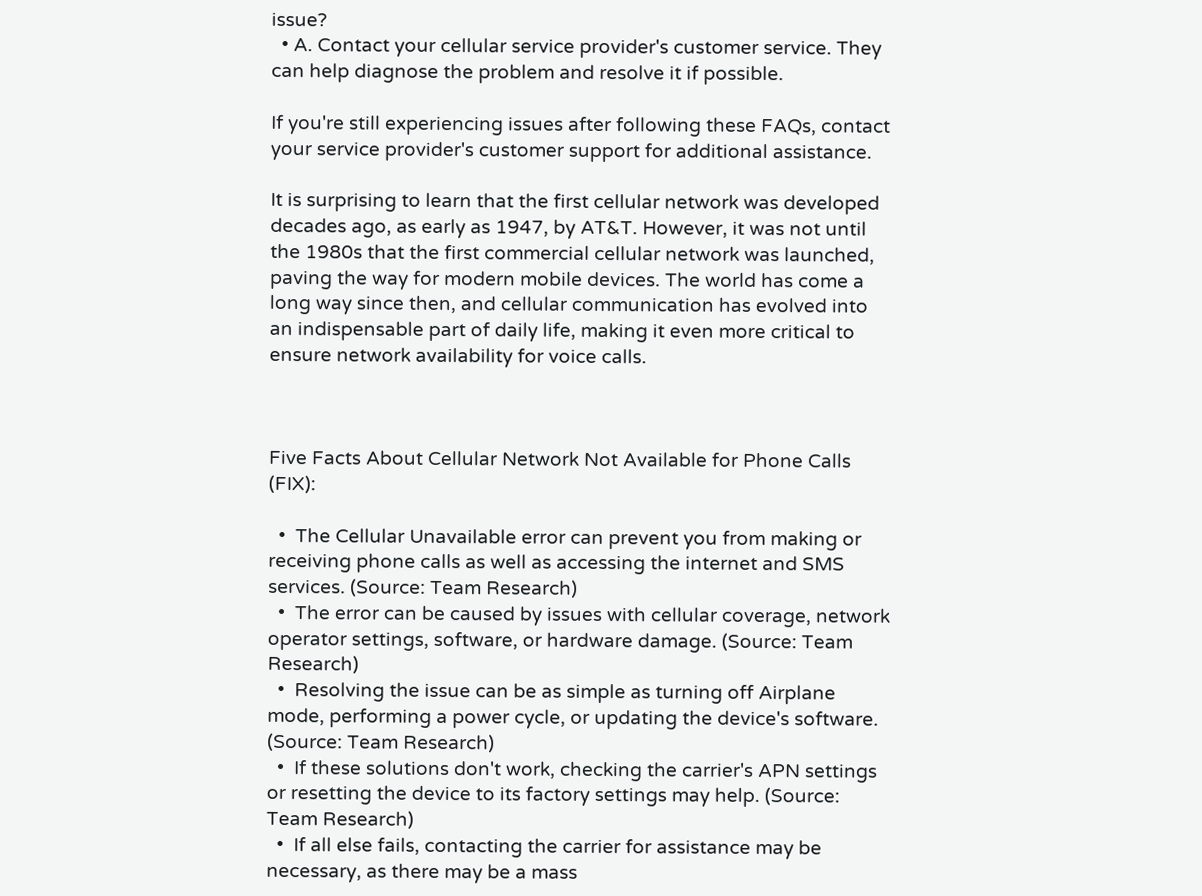issue?
  • A. Contact your cellular service provider's customer service. They can help diagnose the problem and resolve it if possible.

If you're still experiencing issues after following these FAQs, contact your service provider's customer support for additional assistance.

It is surprising to learn that the first cellular network was developed decades ago, as early as 1947, by AT&T. However, it was not until the 1980s that the first commercial cellular network was launched, paving the way for modern mobile devices. The world has come a long way since then, and cellular communication has evolved into an indispensable part of daily life, making it even more critical to ensure network availability for voice calls.



Five Facts About Cellular Network Not Available for Phone Calls (FIX):

  •  The Cellular Unavailable error can prevent you from making or receiving phone calls as well as accessing the internet and SMS services. (Source: Team Research)
  •  The error can be caused by issues with cellular coverage, network operator settings, software, or hardware damage. (Source: Team Research)
  •  Resolving the issue can be as simple as turning off Airplane mode, performing a power cycle, or updating the device's software. (Source: Team Research)
  •  If these solutions don't work, checking the carrier's APN settings or resetting the device to its factory settings may help. (Source: Team Research)
  •  If all else fails, contacting the carrier for assistance may be necessary, as there may be a mass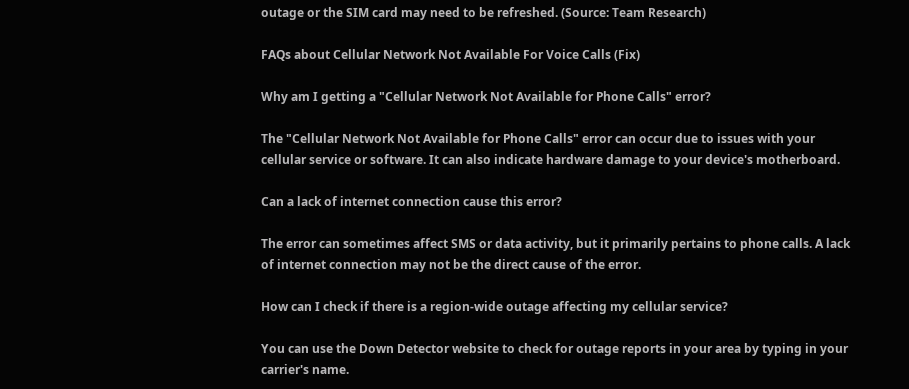outage or the SIM card may need to be refreshed. (Source: Team Research)

FAQs about Cellular Network Not Available For Voice Calls (Fix)

Why am I getting a "Cellular Network Not Available for Phone Calls" error?

The "Cellular Network Not Available for Phone Calls" error can occur due to issues with your cellular service or software. It can also indicate hardware damage to your device's motherboard.

Can a lack of internet connection cause this error?

The error can sometimes affect SMS or data activity, but it primarily pertains to phone calls. A lack of internet connection may not be the direct cause of the error.

How can I check if there is a region-wide outage affecting my cellular service?

You can use the Down Detector website to check for outage reports in your area by typing in your carrier's name.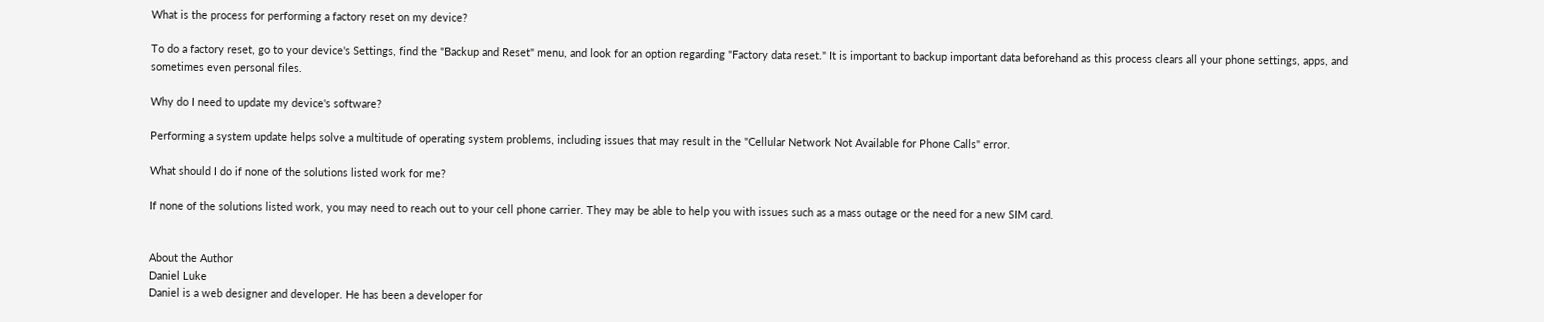What is the process for performing a factory reset on my device?

To do a factory reset, go to your device's Settings, find the "Backup and Reset" menu, and look for an option regarding "Factory data reset." It is important to backup important data beforehand as this process clears all your phone settings, apps, and sometimes even personal files.

Why do I need to update my device's software?

Performing a system update helps solve a multitude of operating system problems, including issues that may result in the "Cellular Network Not Available for Phone Calls" error.

What should I do if none of the solutions listed work for me?

If none of the solutions listed work, you may need to reach out to your cell phone carrier. They may be able to help you with issues such as a mass outage or the need for a new SIM card.


About the Author
Daniel Luke
Daniel is a web designer and developer. He has been a developer for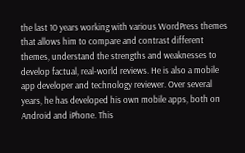the last 10 years working with various WordPress themes that allows him to compare and contrast different themes, understand the strengths and weaknesses to develop factual, real-world reviews. He is also a mobile app developer and technology reviewer. Over several years, he has developed his own mobile apps, both on Android and iPhone. This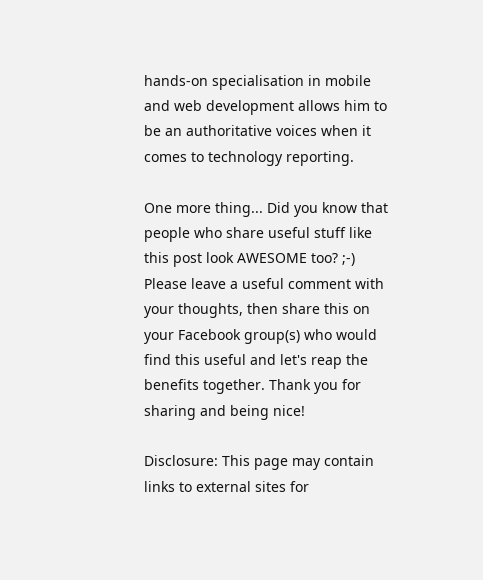hands-on specialisation in mobile and web development allows him to be an authoritative voices when it comes to technology reporting.

One more thing... Did you know that people who share useful stuff like this post look AWESOME too? ;-)
Please leave a useful comment with your thoughts, then share this on your Facebook group(s) who would find this useful and let's reap the benefits together. Thank you for sharing and being nice!

Disclosure: This page may contain links to external sites for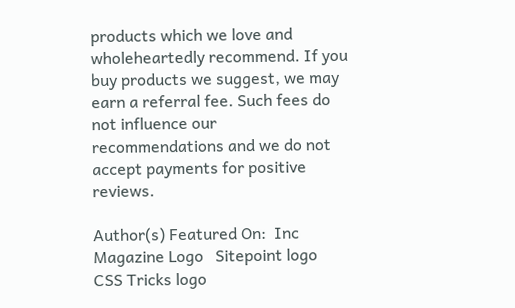products which we love and wholeheartedly recommend. If you buy products we suggest, we may earn a referral fee. Such fees do not influence our recommendations and we do not accept payments for positive reviews.

Author(s) Featured On:  Inc Magazine Logo   Sitepoint logo   CSS Tricks logo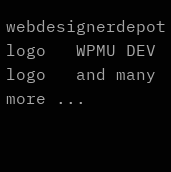webdesignerdepot logo   WPMU DEV logo   and many more ...